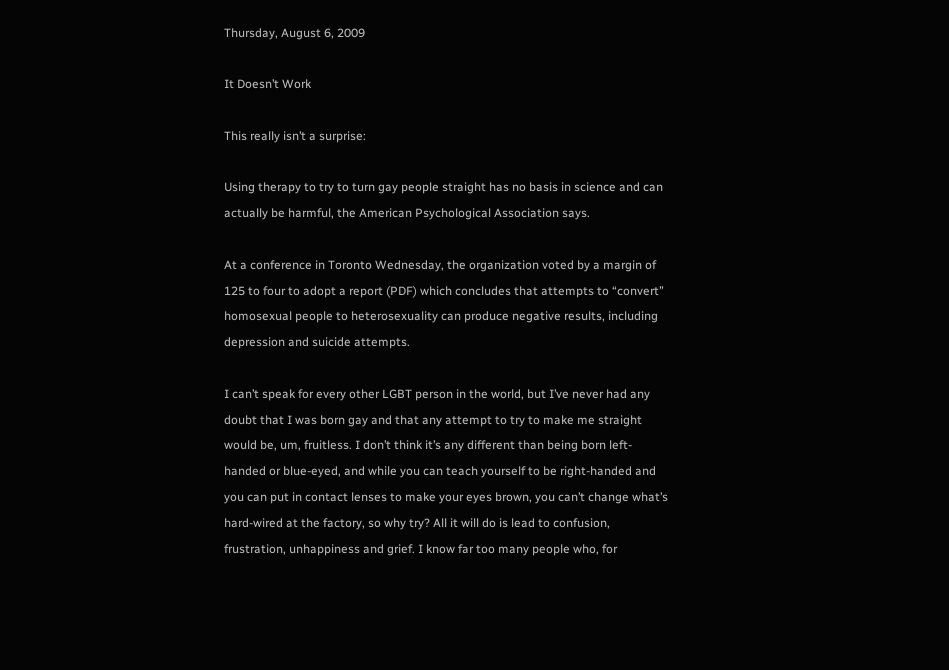Thursday, August 6, 2009

It Doesn’t Work

This really isn’t a surprise:

Using therapy to try to turn gay people straight has no basis in science and can actually be harmful, the American Psychological Association says.

At a conference in Toronto Wednesday, the organization voted by a margin of 125 to four to adopt a report (PDF) which concludes that attempts to “convert” homosexual people to heterosexuality can produce negative results, including depression and suicide attempts.

I can’t speak for every other LGBT person in the world, but I’ve never had any doubt that I was born gay and that any attempt to try to make me straight would be, um, fruitless. I don’t think it’s any different than being born left-handed or blue-eyed, and while you can teach yourself to be right-handed and you can put in contact lenses to make your eyes brown, you can’t change what’s hard-wired at the factory, so why try? All it will do is lead to confusion, frustration, unhappiness and grief. I know far too many people who, for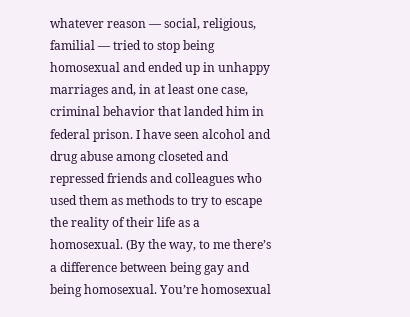whatever reason — social, religious, familial — tried to stop being homosexual and ended up in unhappy marriages and, in at least one case, criminal behavior that landed him in federal prison. I have seen alcohol and drug abuse among closeted and repressed friends and colleagues who used them as methods to try to escape the reality of their life as a homosexual. (By the way, to me there’s a difference between being gay and being homosexual. You’re homosexual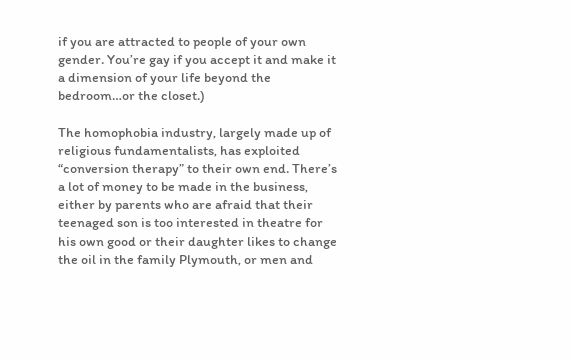if you are attracted to people of your own gender. You’re gay if you accept it and make it a dimension of your life beyond the bedroom…or the closet.)

The homophobia industry, largely made up of religious fundamentalists, has exploited “conversion therapy” to their own end. There’s a lot of money to be made in the business, either by parents who are afraid that their teenaged son is too interested in theatre for his own good or their daughter likes to change the oil in the family Plymouth, or men and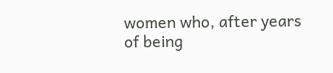women who, after years of being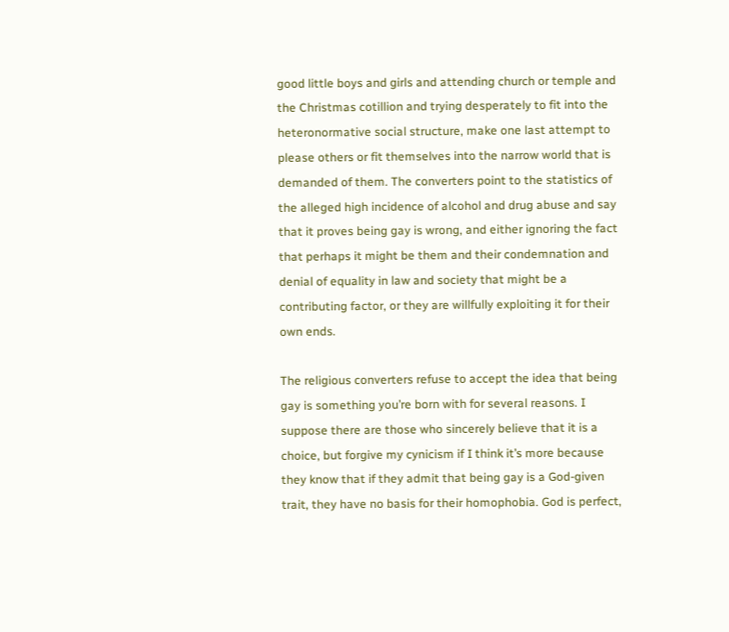good little boys and girls and attending church or temple and the Christmas cotillion and trying desperately to fit into the heteronormative social structure, make one last attempt to please others or fit themselves into the narrow world that is demanded of them. The converters point to the statistics of the alleged high incidence of alcohol and drug abuse and say that it proves being gay is wrong, and either ignoring the fact that perhaps it might be them and their condemnation and denial of equality in law and society that might be a contributing factor, or they are willfully exploiting it for their own ends.

The religious converters refuse to accept the idea that being gay is something you’re born with for several reasons. I suppose there are those who sincerely believe that it is a choice, but forgive my cynicism if I think it’s more because they know that if they admit that being gay is a God-given trait, they have no basis for their homophobia. God is perfect,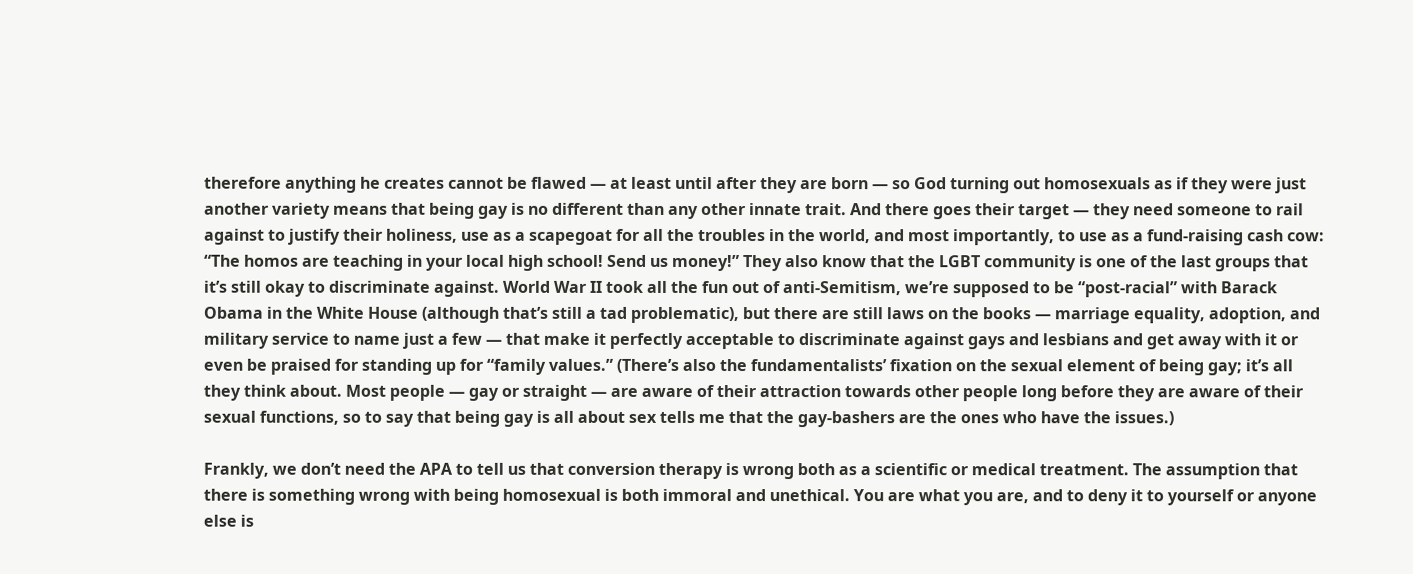therefore anything he creates cannot be flawed — at least until after they are born — so God turning out homosexuals as if they were just another variety means that being gay is no different than any other innate trait. And there goes their target — they need someone to rail against to justify their holiness, use as a scapegoat for all the troubles in the world, and most importantly, to use as a fund-raising cash cow: “The homos are teaching in your local high school! Send us money!” They also know that the LGBT community is one of the last groups that it’s still okay to discriminate against. World War II took all the fun out of anti-Semitism, we’re supposed to be “post-racial” with Barack Obama in the White House (although that’s still a tad problematic), but there are still laws on the books — marriage equality, adoption, and military service to name just a few — that make it perfectly acceptable to discriminate against gays and lesbians and get away with it or even be praised for standing up for “family values.” (There’s also the fundamentalists’ fixation on the sexual element of being gay; it’s all they think about. Most people — gay or straight — are aware of their attraction towards other people long before they are aware of their sexual functions, so to say that being gay is all about sex tells me that the gay-bashers are the ones who have the issues.)

Frankly, we don’t need the APA to tell us that conversion therapy is wrong both as a scientific or medical treatment. The assumption that there is something wrong with being homosexual is both immoral and unethical. You are what you are, and to deny it to yourself or anyone else is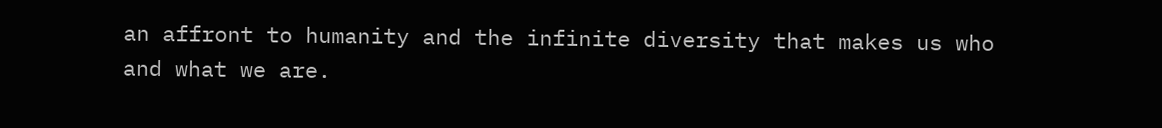an affront to humanity and the infinite diversity that makes us who and what we are.